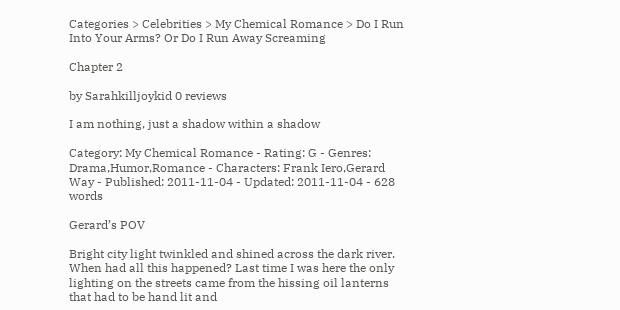Categories > Celebrities > My Chemical Romance > Do I Run Into Your Arms? Or Do I Run Away Screaming

Chapter 2

by Sarahkilljoykid 0 reviews

I am nothing, just a shadow within a shadow

Category: My Chemical Romance - Rating: G - Genres: Drama,Humor,Romance - Characters: Frank Iero,Gerard Way - Published: 2011-11-04 - Updated: 2011-11-04 - 628 words

Gerard’s POV

Bright city light twinkled and shined across the dark river. When had all this happened? Last time I was here the only lighting on the streets came from the hissing oil lanterns that had to be hand lit and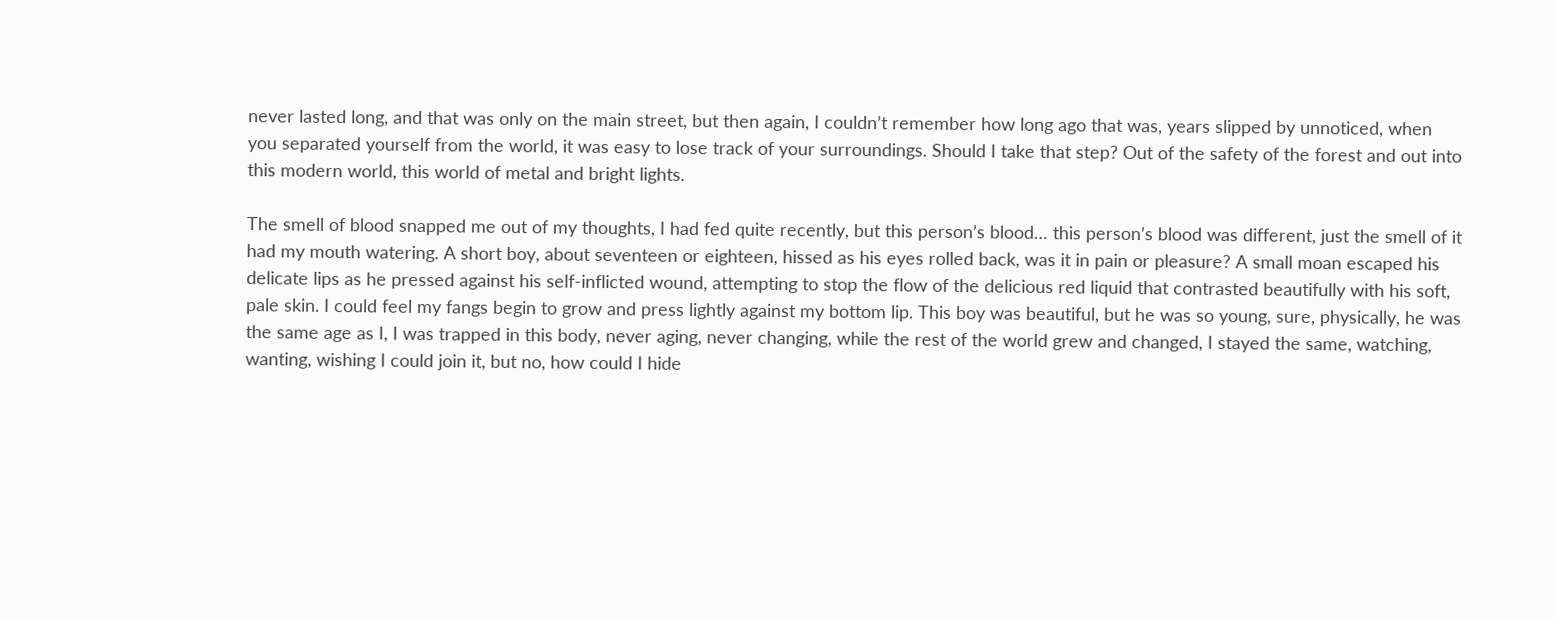never lasted long, and that was only on the main street, but then again, I couldn’t remember how long ago that was, years slipped by unnoticed, when you separated yourself from the world, it was easy to lose track of your surroundings. Should I take that step? Out of the safety of the forest and out into this modern world, this world of metal and bright lights.

The smell of blood snapped me out of my thoughts, I had fed quite recently, but this person’s blood… this person’s blood was different, just the smell of it had my mouth watering. A short boy, about seventeen or eighteen, hissed as his eyes rolled back, was it in pain or pleasure? A small moan escaped his delicate lips as he pressed against his self-inflicted wound, attempting to stop the flow of the delicious red liquid that contrasted beautifully with his soft, pale skin. I could feel my fangs begin to grow and press lightly against my bottom lip. This boy was beautiful, but he was so young, sure, physically, he was the same age as I, I was trapped in this body, never aging, never changing, while the rest of the world grew and changed, I stayed the same, watching, wanting, wishing I could join it, but no, how could I hide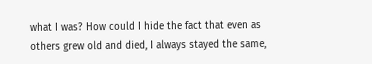what I was? How could I hide the fact that even as others grew old and died, I always stayed the same,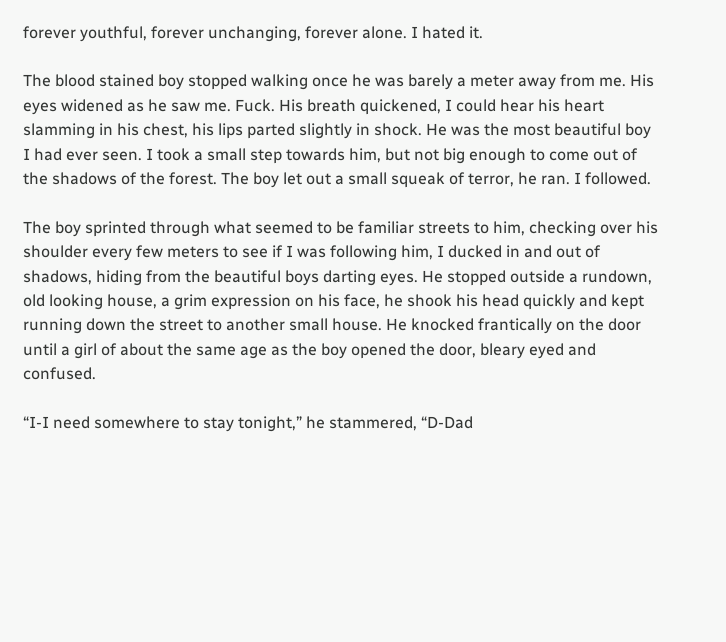forever youthful, forever unchanging, forever alone. I hated it.

The blood stained boy stopped walking once he was barely a meter away from me. His eyes widened as he saw me. Fuck. His breath quickened, I could hear his heart slamming in his chest, his lips parted slightly in shock. He was the most beautiful boy I had ever seen. I took a small step towards him, but not big enough to come out of the shadows of the forest. The boy let out a small squeak of terror, he ran. I followed.

The boy sprinted through what seemed to be familiar streets to him, checking over his shoulder every few meters to see if I was following him, I ducked in and out of shadows, hiding from the beautiful boys darting eyes. He stopped outside a rundown, old looking house, a grim expression on his face, he shook his head quickly and kept running down the street to another small house. He knocked frantically on the door until a girl of about the same age as the boy opened the door, bleary eyed and confused.

“I-I need somewhere to stay tonight,” he stammered, “D-Dad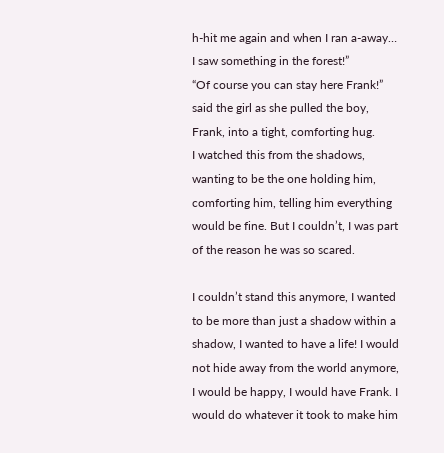h-hit me again and when I ran a-away… I saw something in the forest!”
“Of course you can stay here Frank!” said the girl as she pulled the boy, Frank, into a tight, comforting hug.
I watched this from the shadows, wanting to be the one holding him, comforting him, telling him everything would be fine. But I couldn’t, I was part of the reason he was so scared.

I couldn’t stand this anymore, I wanted to be more than just a shadow within a shadow, I wanted to have a life! I would not hide away from the world anymore, I would be happy, I would have Frank. I would do whatever it took to make him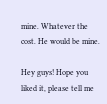mine. Whatever the cost. He would be mine.

Hey guys! Hope you liked it, please tell me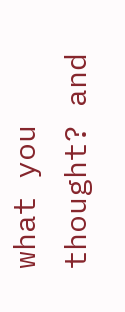what you thought? and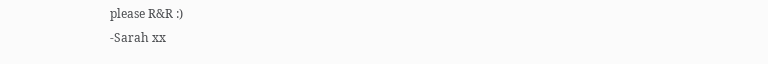please R&R :)
-Sarah xx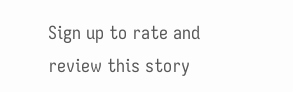Sign up to rate and review this story